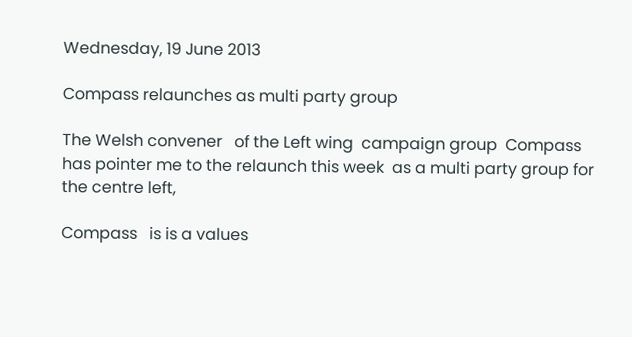Wednesday, 19 June 2013

Compass relaunches as multi party group

The Welsh convener   of the Left wing  campaign group  Compass has pointer me to the relaunch this week  as a multi party group for the centre left,

Compass   is is a values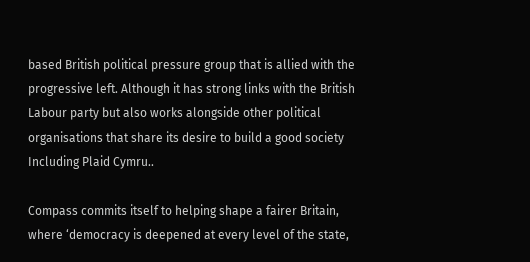based British political pressure group that is allied with the progressive left. Although it has strong links with the British Labour party but also works alongside other political organisations that share its desire to build a good society Including Plaid Cymru..

Compass commits itself to helping shape a fairer Britain, where ‘democracy is deepened at every level of the state,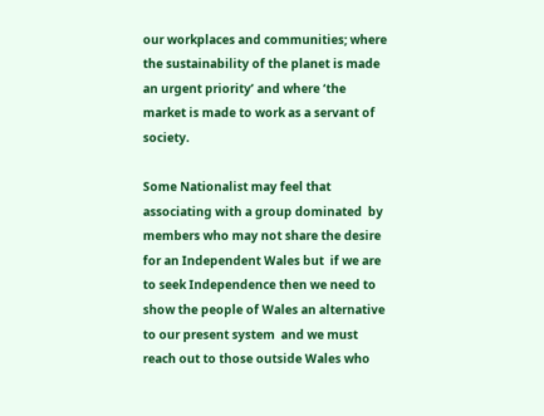our workplaces and communities; where the sustainability of the planet is made an urgent priority’ and where ‘the market is made to work as a servant of society.

Some Nationalist may feel that associating with a group dominated  by members who may not share the desire for an Independent Wales but  if we are to seek Independence then we need to show the people of Wales an alternative to our present system  and we must reach out to those outside Wales who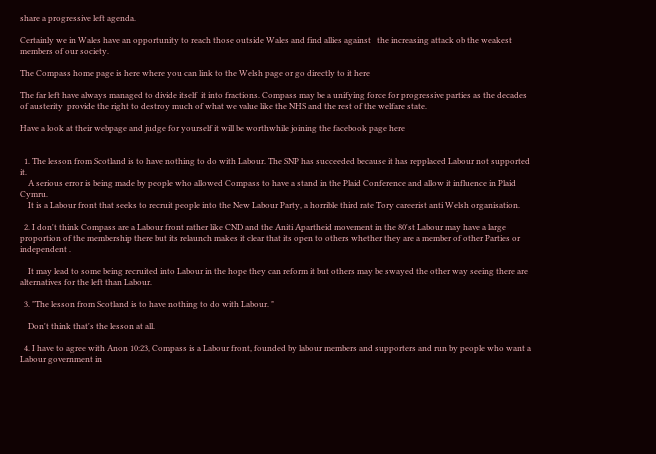share a progressive left agenda.

Certainly we in Wales have an opportunity to reach those outside Wales and find allies against   the increasing attack ob the weakest members of our society.

The Compass home page is here where you can link to the Welsh page or go directly to it here

The far left have always managed to divide itself  it into fractions. Compass may be a unifying force for progressive parties as the decades of austerity  provide the right to destroy much of what we value like the NHS and the rest of the welfare state.

Have a look at their webpage and judge for yourself it will be worthwhile joining the facebook page here


  1. The lesson from Scotland is to have nothing to do with Labour. The SNP has succeeded because it has repplaced Labour not supported it.
    A serious error is being made by people who allowed Compass to have a stand in the Plaid Conference and allow it influence in Plaid Cymru.
    It is a Labour front that seeks to recruit people into the New Labour Party, a horrible third rate Tory careerist anti Welsh organisation.

  2. I don't think Compass are a Labour front rather like CND and the Aniti Apartheid movement in the 80'st Labour may have a large proportion of the membership there but its relaunch makes it clear that its open to others whether they are a member of other Parties or independent .

    It may lead to some being recruited into Labour in the hope they can reform it but others may be swayed the other way seeing there are alternatives for the left than Labour.

  3. "The lesson from Scotland is to have nothing to do with Labour. "

    Don't think that's the lesson at all.

  4. I have to agree with Anon 10:23, Compass is a Labour front, founded by labour members and supporters and run by people who want a Labour government in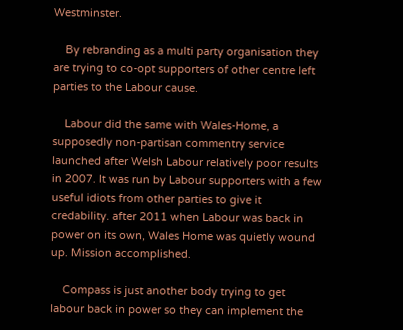Westminster.

    By rebranding as a multi party organisation they are trying to co-opt supporters of other centre left parties to the Labour cause.

    Labour did the same with Wales-Home, a supposedly non-partisan commentry service launched after Welsh Labour relatively poor results in 2007. It was run by Labour supporters with a few useful idiots from other parties to give it credability. after 2011 when Labour was back in power on its own, Wales Home was quietly wound up. Mission accomplished.

    Compass is just another body trying to get labour back in power so they can implement the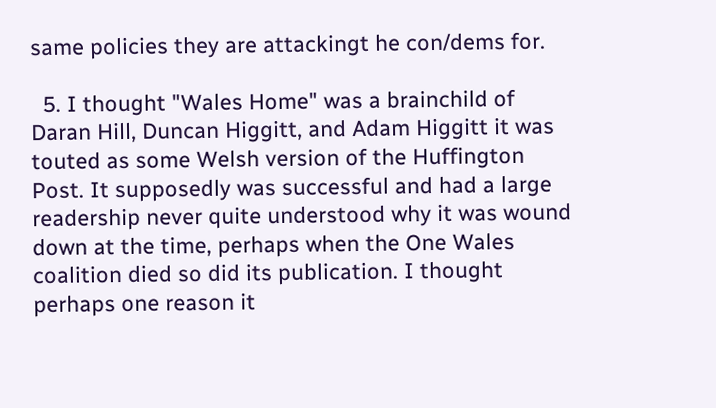same policies they are attackingt he con/dems for.

  5. I thought "Wales Home" was a brainchild of Daran Hill, Duncan Higgitt, and Adam Higgitt it was touted as some Welsh version of the Huffington Post. It supposedly was successful and had a large readership never quite understood why it was wound down at the time, perhaps when the One Wales coalition died so did its publication. I thought perhaps one reason it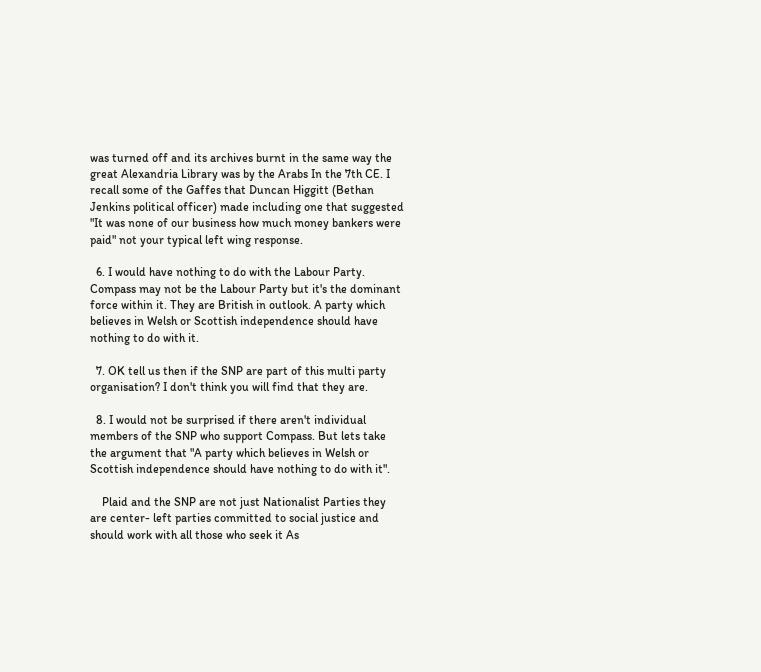was turned off and its archives burnt in the same way the great Alexandria Library was by the Arabs In the 7th CE. I recall some of the Gaffes that Duncan Higgitt (Bethan Jenkins political officer) made including one that suggested "It was none of our business how much money bankers were paid" not your typical left wing response.

  6. I would have nothing to do with the Labour Party. Compass may not be the Labour Party but it's the dominant force within it. They are British in outlook. A party which believes in Welsh or Scottish independence should have nothing to do with it.

  7. OK tell us then if the SNP are part of this multi party organisation? I don't think you will find that they are.

  8. I would not be surprised if there aren't individual members of the SNP who support Compass. But lets take the argument that "A party which believes in Welsh or Scottish independence should have nothing to do with it".

    Plaid and the SNP are not just Nationalist Parties they are center- left parties committed to social justice and should work with all those who seek it As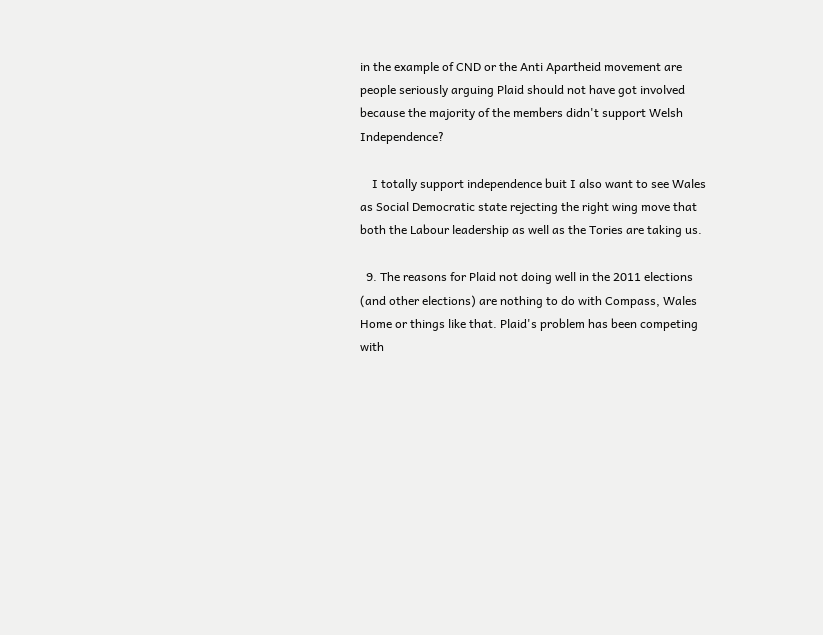in the example of CND or the Anti Apartheid movement are people seriously arguing Plaid should not have got involved because the majority of the members didn't support Welsh Independence?

    I totally support independence buit I also want to see Wales as Social Democratic state rejecting the right wing move that both the Labour leadership as well as the Tories are taking us.

  9. The reasons for Plaid not doing well in the 2011 elections (and other elections) are nothing to do with Compass, Wales Home or things like that. Plaid's problem has been competing with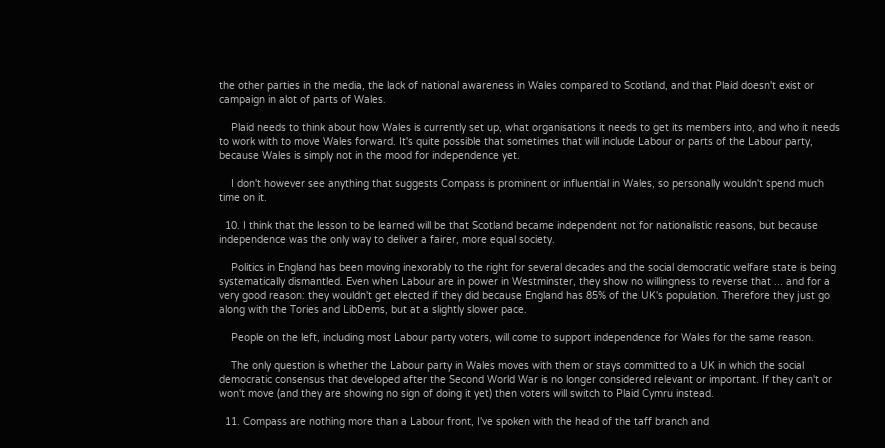the other parties in the media, the lack of national awareness in Wales compared to Scotland, and that Plaid doesn't exist or campaign in alot of parts of Wales.

    Plaid needs to think about how Wales is currently set up, what organisations it needs to get its members into, and who it needs to work with to move Wales forward. It's quite possible that sometimes that will include Labour or parts of the Labour party, because Wales is simply not in the mood for independence yet.

    I don't however see anything that suggests Compass is prominent or influential in Wales, so personally wouldn't spend much time on it.

  10. I think that the lesson to be learned will be that Scotland became independent not for nationalistic reasons, but because independence was the only way to deliver a fairer, more equal society.

    Politics in England has been moving inexorably to the right for several decades and the social democratic welfare state is being systematically dismantled. Even when Labour are in power in Westminster, they show no willingness to reverse that ... and for a very good reason: they wouldn't get elected if they did because England has 85% of the UK's population. Therefore they just go along with the Tories and LibDems, but at a slightly slower pace.

    People on the left, including most Labour party voters, will come to support independence for Wales for the same reason.

    The only question is whether the Labour party in Wales moves with them or stays committed to a UK in which the social democratic consensus that developed after the Second World War is no longer considered relevant or important. If they can't or won't move (and they are showing no sign of doing it yet) then voters will switch to Plaid Cymru instead.

  11. Compass are nothing more than a Labour front, I've spoken with the head of the taff branch and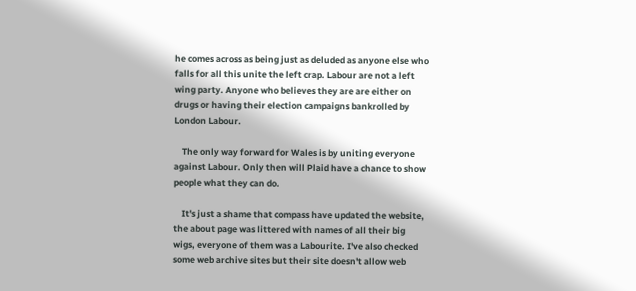he comes across as being just as deluded as anyone else who falls for all this unite the left crap. Labour are not a left wing party. Anyone who believes they are are either on drugs or having their election campaigns bankrolled by London Labour.

    The only way forward for Wales is by uniting everyone against Labour. Only then will Plaid have a chance to show people what they can do.

    It's just a shame that compass have updated the website, the about page was littered with names of all their big wigs, everyone of them was a Labourite. I've also checked some web archive sites but their site doesn't allow web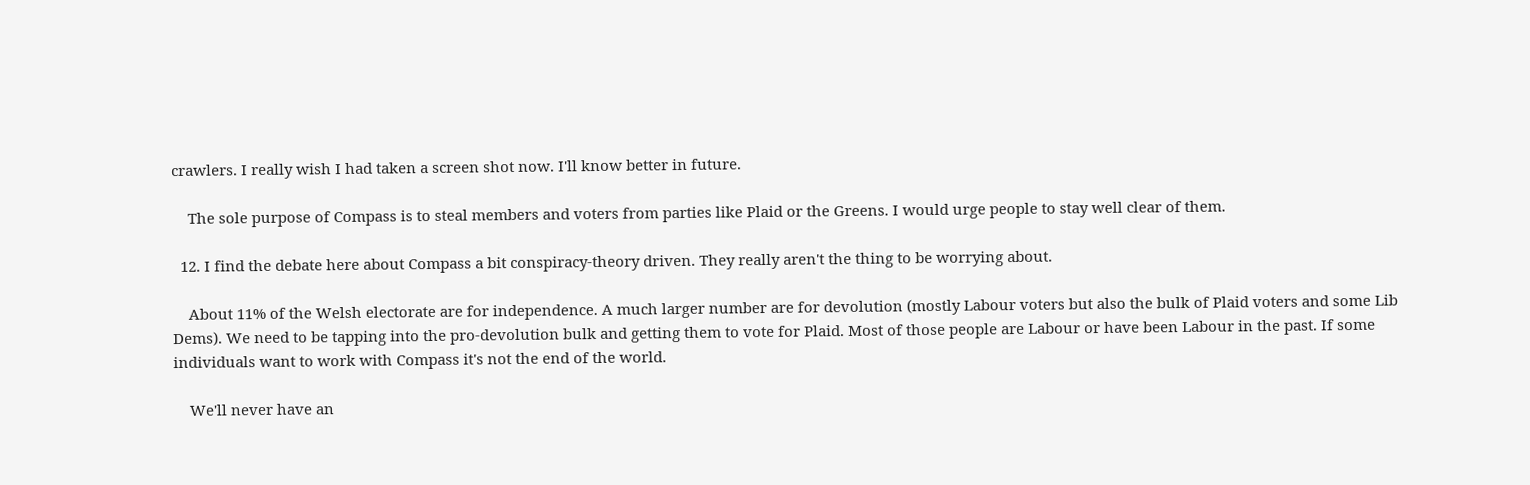crawlers. I really wish I had taken a screen shot now. I'll know better in future.

    The sole purpose of Compass is to steal members and voters from parties like Plaid or the Greens. I would urge people to stay well clear of them.

  12. I find the debate here about Compass a bit conspiracy-theory driven. They really aren't the thing to be worrying about.

    About 11% of the Welsh electorate are for independence. A much larger number are for devolution (mostly Labour voters but also the bulk of Plaid voters and some Lib Dems). We need to be tapping into the pro-devolution bulk and getting them to vote for Plaid. Most of those people are Labour or have been Labour in the past. If some individuals want to work with Compass it's not the end of the world.

    We'll never have an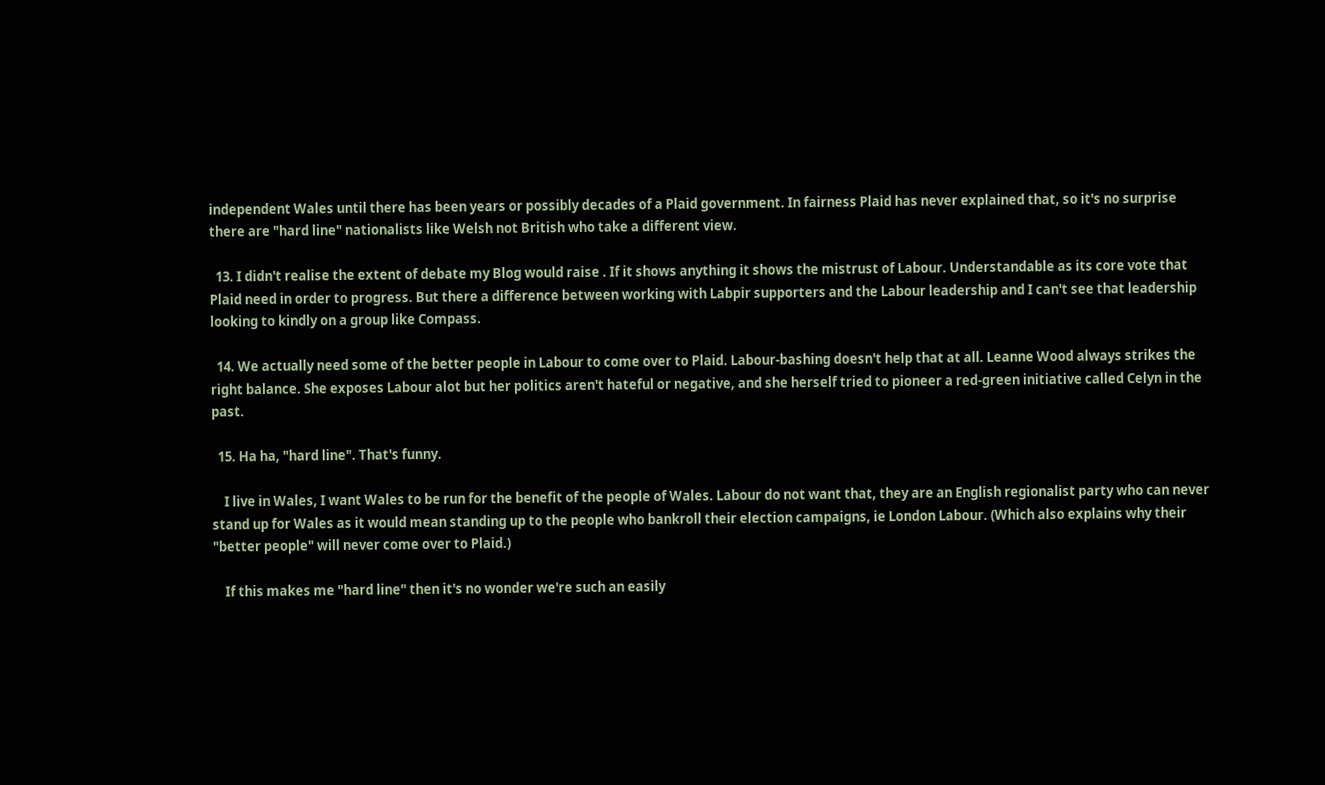independent Wales until there has been years or possibly decades of a Plaid government. In fairness Plaid has never explained that, so it's no surprise there are "hard line" nationalists like Welsh not British who take a different view.

  13. I didn't realise the extent of debate my Blog would raise . If it shows anything it shows the mistrust of Labour. Understandable as its core vote that Plaid need in order to progress. But there a difference between working with Labpir supporters and the Labour leadership and I can't see that leadership looking to kindly on a group like Compass.

  14. We actually need some of the better people in Labour to come over to Plaid. Labour-bashing doesn't help that at all. Leanne Wood always strikes the right balance. She exposes Labour alot but her politics aren't hateful or negative, and she herself tried to pioneer a red-green initiative called Celyn in the past.

  15. Ha ha, "hard line". That's funny.

    I live in Wales, I want Wales to be run for the benefit of the people of Wales. Labour do not want that, they are an English regionalist party who can never stand up for Wales as it would mean standing up to the people who bankroll their election campaigns, ie London Labour. (Which also explains why their "better people" will never come over to Plaid.)

    If this makes me "hard line" then it's no wonder we're such an easily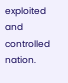exploited and controlled nation.